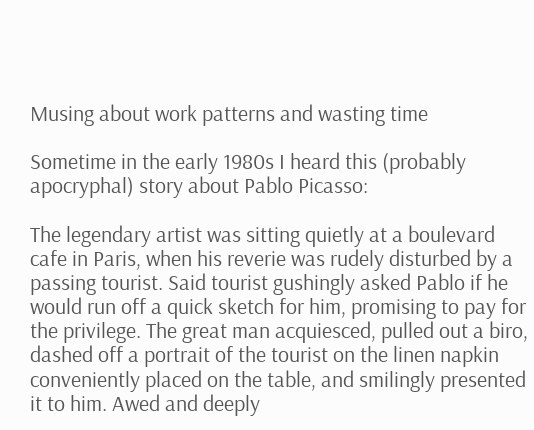Musing about work patterns and wasting time

Sometime in the early 1980s I heard this (probably apocryphal) story about Pablo Picasso:

The legendary artist was sitting quietly at a boulevard cafe in Paris, when his reverie was rudely disturbed by a passing tourist. Said tourist gushingly asked Pablo if he would run off a quick sketch for him, promising to pay for the privilege. The great man acquiesced, pulled out a biro, dashed off a portrait of the tourist on the linen napkin conveniently placed on the table, and smilingly presented it to him. Awed and deeply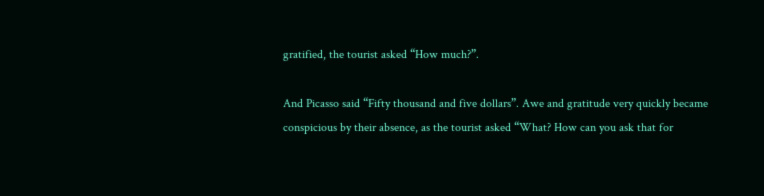gratified, the tourist asked “How much?”.

And Picasso said “Fifty thousand and five dollars”. Awe and gratitude very quickly became conspicious by their absence, as the tourist asked “What? How can you ask that for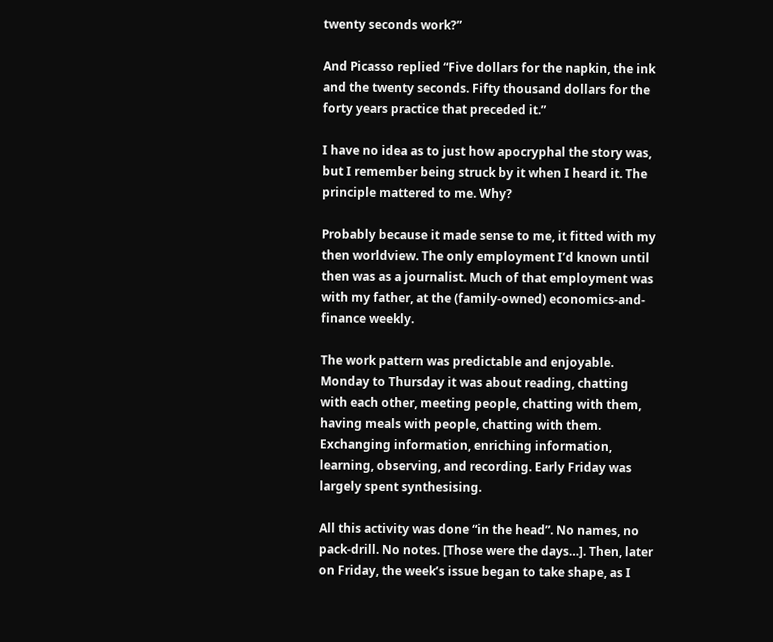twenty seconds work?”

And Picasso replied “Five dollars for the napkin, the ink and the twenty seconds. Fifty thousand dollars for the forty years practice that preceded it.”

I have no idea as to just how apocryphal the story was, but I remember being struck by it when I heard it. The principle mattered to me. Why?

Probably because it made sense to me, it fitted with my then worldview. The only employment I’d known until then was as a journalist. Much of that employment was with my father, at the (family-owned) economics-and-finance weekly.

The work pattern was predictable and enjoyable. Monday to Thursday it was about reading, chatting with each other, meeting people, chatting with them, having meals with people, chatting with them. Exchanging information, enriching information, learning, observing, and recording. Early Friday was largely spent synthesising.

All this activity was done “in the head”. No names, no pack-drill. No notes. [Those were the days…]. Then, later on Friday, the week’s issue began to take shape, as I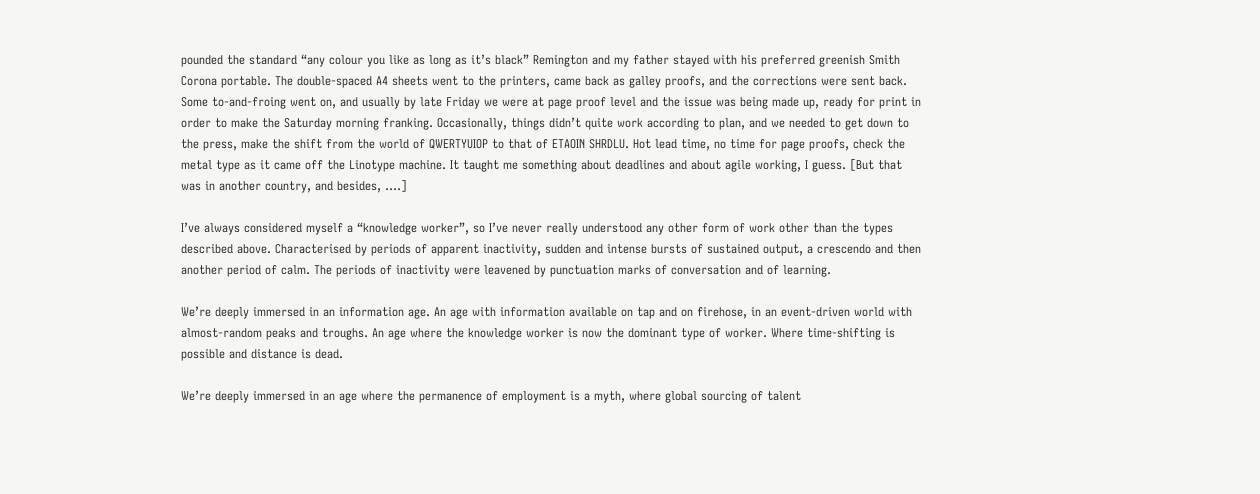pounded the standard “any colour you like as long as it’s black” Remington and my father stayed with his preferred greenish Smith Corona portable. The double-spaced A4 sheets went to the printers, came back as galley proofs, and the corrections were sent back. Some to-and-froing went on, and usually by late Friday we were at page proof level and the issue was being made up, ready for print in order to make the Saturday morning franking. Occasionally, things didn’t quite work according to plan, and we needed to get down to the press, make the shift from the world of QWERTYUIOP to that of ETAOIN SHRDLU. Hot lead time, no time for page proofs, check the metal type as it came off the Linotype machine. It taught me something about deadlines and about agile working, I guess. [But that was in another country, and besides, ….]

I’ve always considered myself a “knowledge worker”, so I’ve never really understood any other form of work other than the types described above. Characterised by periods of apparent inactivity, sudden and intense bursts of sustained output, a crescendo and then another period of calm. The periods of inactivity were leavened by punctuation marks of conversation and of learning.

We’re deeply immersed in an information age. An age with information available on tap and on firehose, in an event-driven world with almost-random peaks and troughs. An age where the knowledge worker is now the dominant type of worker. Where time-shifting is possible and distance is dead.

We’re deeply immersed in an age where the permanence of employment is a myth, where global sourcing of talent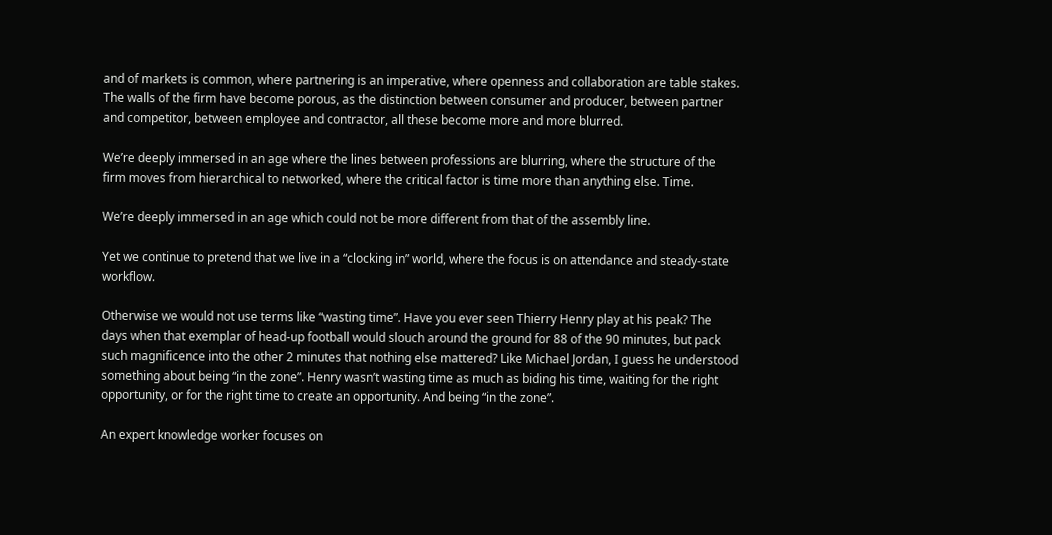and of markets is common, where partnering is an imperative, where openness and collaboration are table stakes. The walls of the firm have become porous, as the distinction between consumer and producer, between partner and competitor, between employee and contractor, all these become more and more blurred.

We’re deeply immersed in an age where the lines between professions are blurring, where the structure of the firm moves from hierarchical to networked, where the critical factor is time more than anything else. Time.

We’re deeply immersed in an age which could not be more different from that of the assembly line.

Yet we continue to pretend that we live in a “clocking in” world, where the focus is on attendance and steady-state workflow.

Otherwise we would not use terms like “wasting time”. Have you ever seen Thierry Henry play at his peak? The days when that exemplar of head-up football would slouch around the ground for 88 of the 90 minutes, but pack such magnificence into the other 2 minutes that nothing else mattered? Like Michael Jordan, I guess he understood something about being “in the zone”. Henry wasn’t wasting time as much as biding his time, waiting for the right opportunity, or for the right time to create an opportunity. And being “in the zone”.

An expert knowledge worker focuses on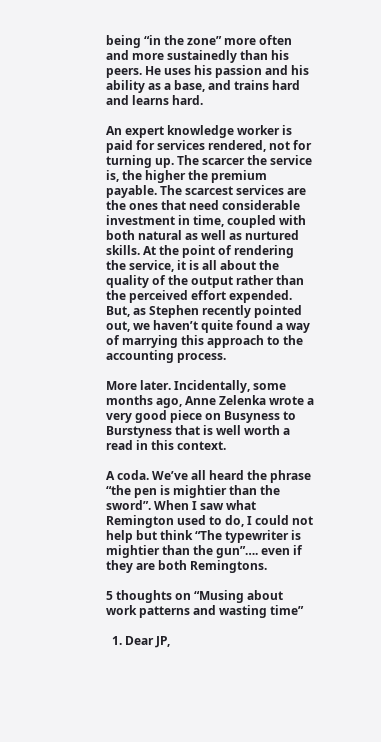being “in the zone” more often and more sustainedly than his peers. He uses his passion and his ability as a base, and trains hard and learns hard.

An expert knowledge worker is paid for services rendered, not for turning up. The scarcer the service is, the higher the premium payable. The scarcest services are the ones that need considerable investment in time, coupled with both natural as well as nurtured skills. At the point of rendering the service, it is all about the quality of the output rather than the perceived effort expended. But, as Stephen recently pointed out, we haven’t quite found a way of marrying this approach to the accounting process.

More later. Incidentally, some months ago, Anne Zelenka wrote a very good piece on Busyness to Burstyness that is well worth a read in this context.

A coda. We’ve all heard the phrase “the pen is mightier than the sword”. When I saw what Remington used to do, I could not help but think “The typewriter is mightier than the gun”…. even if they are both Remingtons.

5 thoughts on “Musing about work patterns and wasting time”

  1. Dear JP,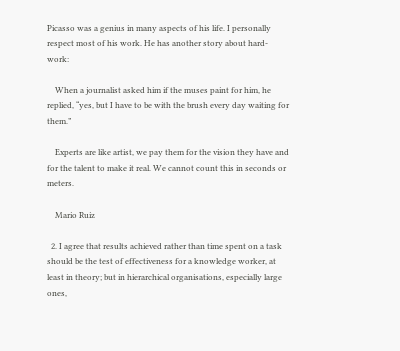Picasso was a genius in many aspects of his life. I personally respect most of his work. He has another story about hard-work:

    When a journalist asked him if the muses paint for him, he replied, “yes, but I have to be with the brush every day waiting for them.”

    Experts are like artist, we pay them for the vision they have and for the talent to make it real. We cannot count this in seconds or meters.

    Mario Ruiz

  2. I agree that results achieved rather than time spent on a task should be the test of effectiveness for a knowledge worker, at least in theory; but in hierarchical organisations, especially large ones,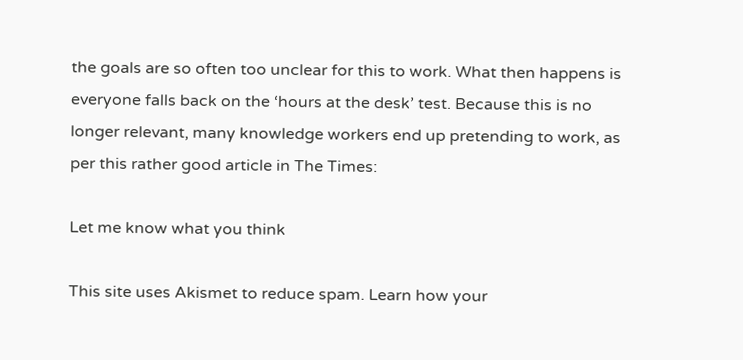the goals are so often too unclear for this to work. What then happens is everyone falls back on the ‘hours at the desk’ test. Because this is no longer relevant, many knowledge workers end up pretending to work, as per this rather good article in The Times:

Let me know what you think

This site uses Akismet to reduce spam. Learn how your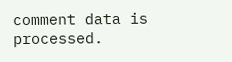comment data is processed.